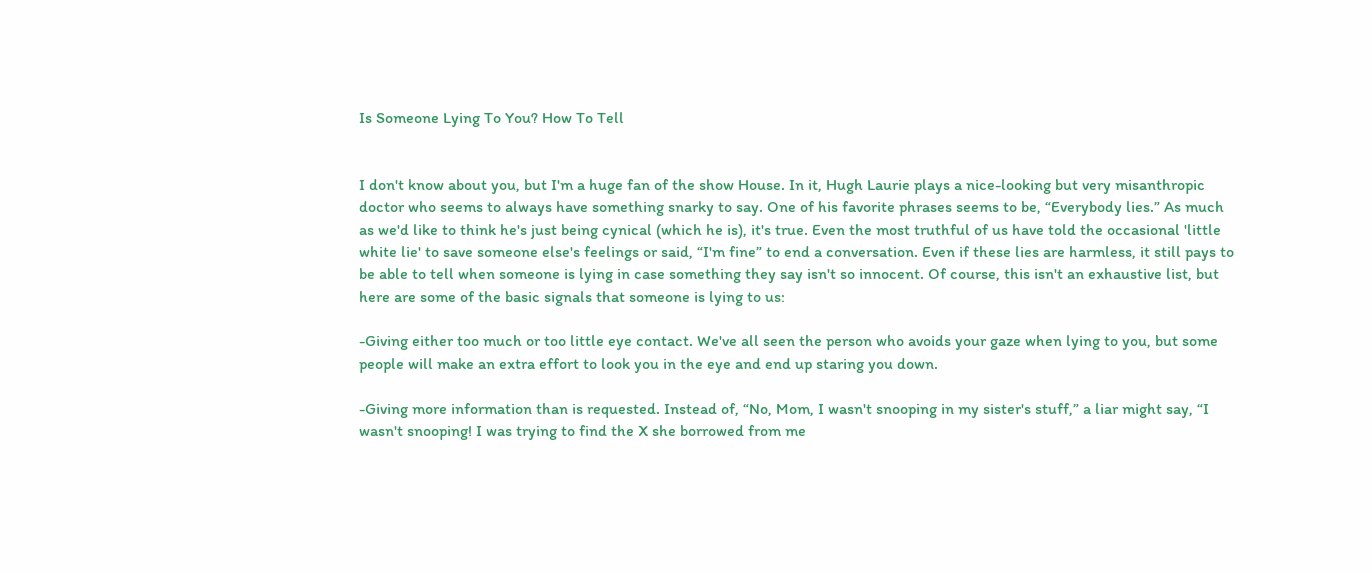Is Someone Lying To You? How To Tell


I don't know about you, but I'm a huge fan of the show House. In it, Hugh Laurie plays a nice-looking but very misanthropic doctor who seems to always have something snarky to say. One of his favorite phrases seems to be, “Everybody lies.” As much as we'd like to think he's just being cynical (which he is), it's true. Even the most truthful of us have told the occasional 'little white lie' to save someone else's feelings or said, “I'm fine” to end a conversation. Even if these lies are harmless, it still pays to be able to tell when someone is lying in case something they say isn't so innocent. Of course, this isn't an exhaustive list, but here are some of the basic signals that someone is lying to us:

-Giving either too much or too little eye contact. We've all seen the person who avoids your gaze when lying to you, but some people will make an extra effort to look you in the eye and end up staring you down.

-Giving more information than is requested. Instead of, “No, Mom, I wasn't snooping in my sister's stuff,” a liar might say, “I wasn't snooping! I was trying to find the X she borrowed from me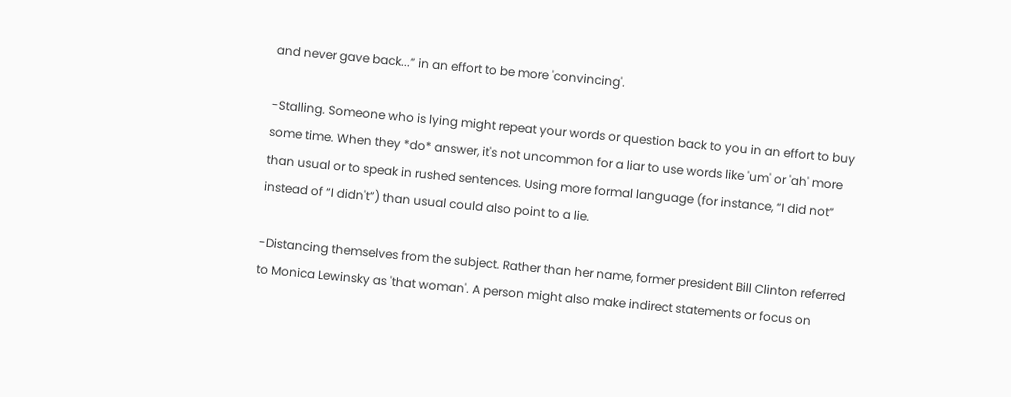and never gave back...” in an effort to be more 'convincing'.

-Stalling. Someone who is lying might repeat your words or question back to you in an effort to buy some time. When they *do* answer, it's not uncommon for a liar to use words like 'um' or 'ah' more than usual or to speak in rushed sentences. Using more formal language (for instance, “I did not” instead of “I didn't”) than usual could also point to a lie.

-Distancing themselves from the subject. Rather than her name, former president Bill Clinton referred to Monica Lewinsky as 'that woman'. A person might also make indirect statements or focus on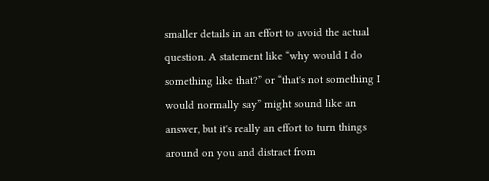smaller details in an effort to avoid the actual question. A statement like “why would I do something like that?” or “that's not something I would normally say” might sound like an answer, but it's really an effort to turn things around on you and distract from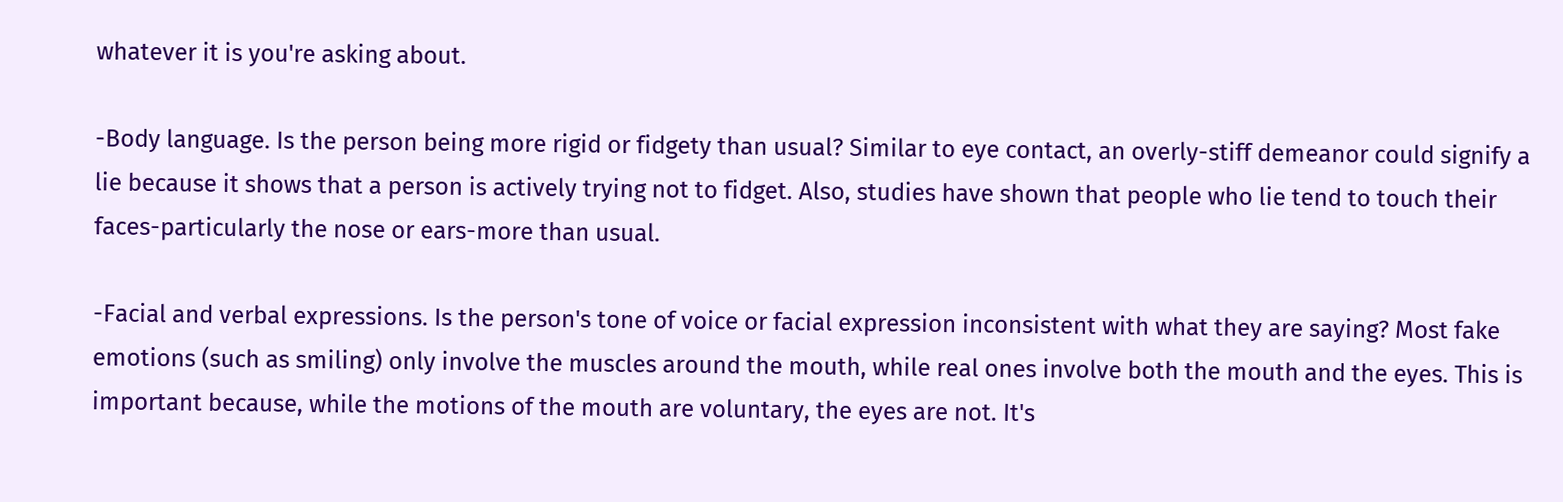whatever it is you're asking about.

-Body language. Is the person being more rigid or fidgety than usual? Similar to eye contact, an overly-stiff demeanor could signify a lie because it shows that a person is actively trying not to fidget. Also, studies have shown that people who lie tend to touch their faces-particularly the nose or ears-more than usual.

-Facial and verbal expressions. Is the person's tone of voice or facial expression inconsistent with what they are saying? Most fake emotions (such as smiling) only involve the muscles around the mouth, while real ones involve both the mouth and the eyes. This is important because, while the motions of the mouth are voluntary, the eyes are not. It's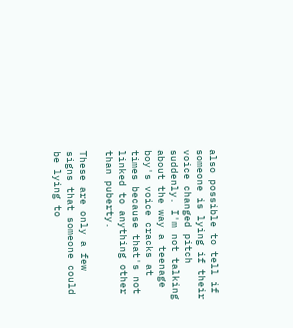also possible to tell if someone is lying if their voice changed pitch suddenly. I'm not talking about the way a teenage boy's voice cracks at times because that's not linked to anything other than puberty.

These are only a few signs that someone could be lying to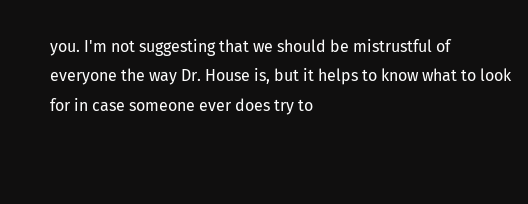you. I'm not suggesting that we should be mistrustful of everyone the way Dr. House is, but it helps to know what to look for in case someone ever does try to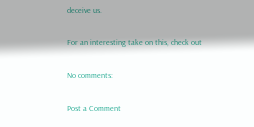deceive us.

For an interesting take on this, check out

No comments:

Post a Comment